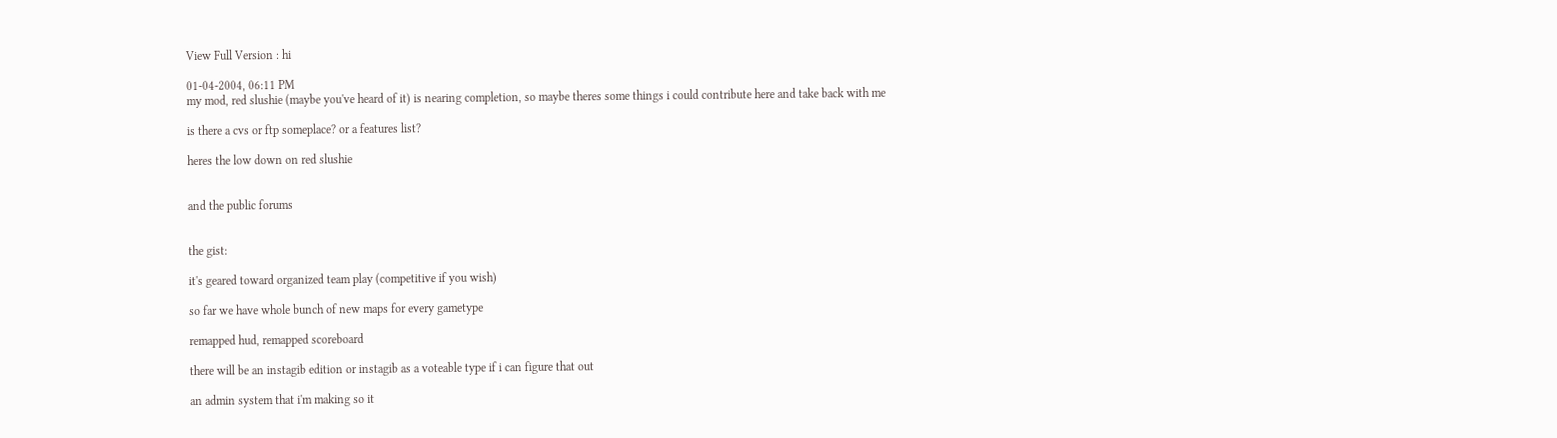View Full Version : hi

01-04-2004, 06:11 PM
my mod, red slushie (maybe you've heard of it) is nearing completion, so maybe theres some things i could contribute here and take back with me

is there a cvs or ftp someplace? or a features list?

heres the low down on red slushie


and the public forums


the gist:

it's geared toward organized team play (competitive if you wish)

so far we have whole bunch of new maps for every gametype

remapped hud, remapped scoreboard

there will be an instagib edition or instagib as a voteable type if i can figure that out

an admin system that i'm making so it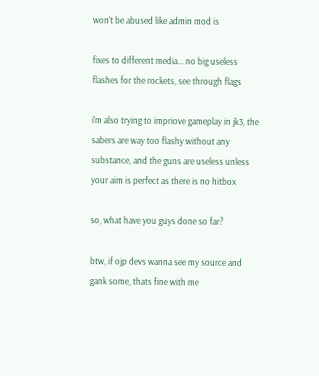won't be abused like admin mod is

fixes to different media... no big useless flashes for the rockets, see through flags

i'm also trying to impriove gameplay in jk3, the sabers are way too flashy without any substance, and the guns are useless unless your aim is perfect as there is no hitbox

so, what have you guys done so far?

btw, if ojp devs wanna see my source and gank some, thats fine with me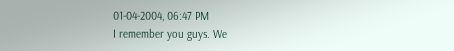01-04-2004, 06:47 PM
I remember you guys. We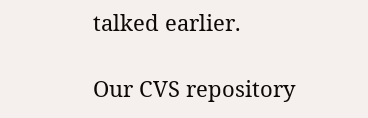talked earlier.

Our CVS repository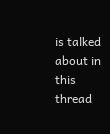is talked about in this thread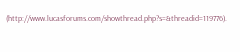(http://www.lucasforums.com/showthread.php?s=&threadid=119776).